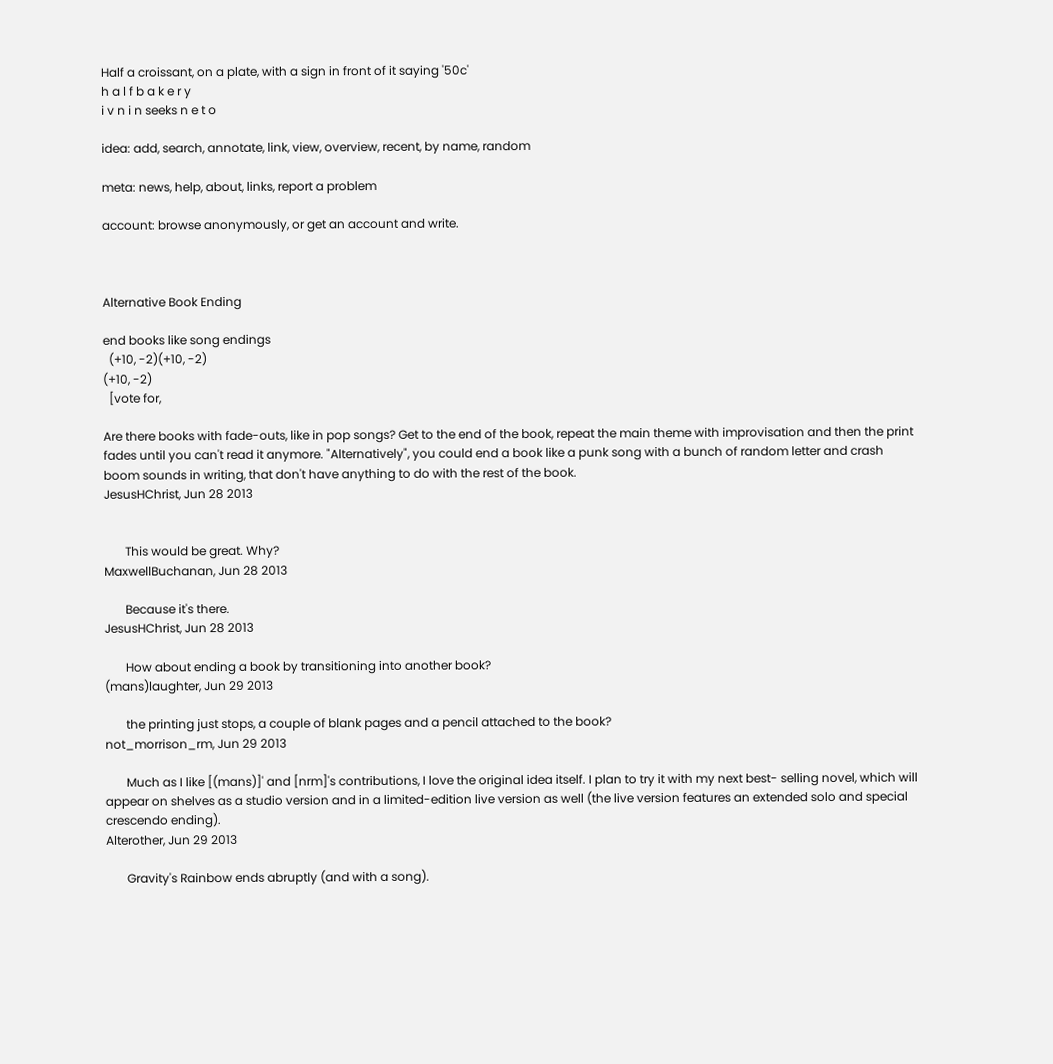Half a croissant, on a plate, with a sign in front of it saying '50c'
h a l f b a k e r y
i v n i n seeks n e t o

idea: add, search, annotate, link, view, overview, recent, by name, random

meta: news, help, about, links, report a problem

account: browse anonymously, or get an account and write.



Alternative Book Ending

end books like song endings
  (+10, -2)(+10, -2)
(+10, -2)
  [vote for,

Are there books with fade-outs, like in pop songs? Get to the end of the book, repeat the main theme with improvisation and then the print fades until you can't read it anymore. "Alternatively", you could end a book like a punk song with a bunch of random letter and crash boom sounds in writing, that don't have anything to do with the rest of the book.
JesusHChrist, Jun 28 2013


       This would be great. Why?
MaxwellBuchanan, Jun 28 2013

       Because it's there.
JesusHChrist, Jun 28 2013

       How about ending a book by transitioning into another book?
(mans)laughter, Jun 29 2013

       the printing just stops, a couple of blank pages and a pencil attached to the book?
not_morrison_rm, Jun 29 2013

       Much as I like [(mans)]' and [nrm]'s contributions, I love the original idea itself. I plan to try it with my next best- selling novel, which will appear on shelves as a studio version and in a limited-edition live version as well (the live version features an extended solo and special crescendo ending).
Alterother, Jun 29 2013

       Gravity's Rainbow ends abruptly (and with a song).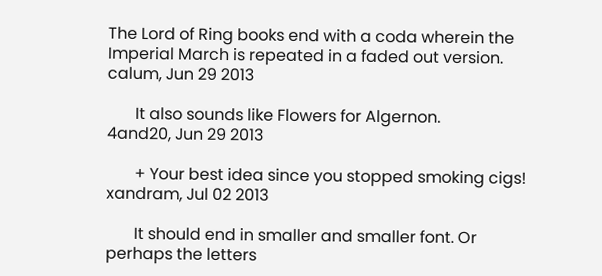The Lord of Ring books end with a coda wherein the Imperial March is repeated in a faded out version.
calum, Jun 29 2013

       It also sounds like Flowers for Algernon.
4and20, Jun 29 2013

       + Your best idea since you stopped smoking cigs!
xandram, Jul 02 2013

       It should end in smaller and smaller font. Or perhaps the letters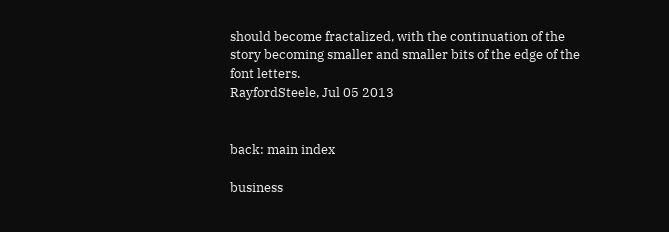should become fractalized, with the continuation of the story becoming smaller and smaller bits of the edge of the font letters.
RayfordSteele, Jul 05 2013


back: main index

business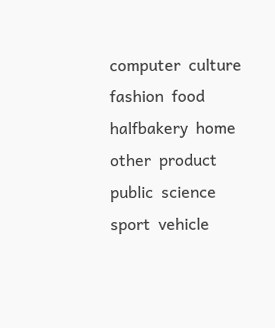computer  culture  fashion  food  halfbakery  home  other  product  public  science  sport  vehicle